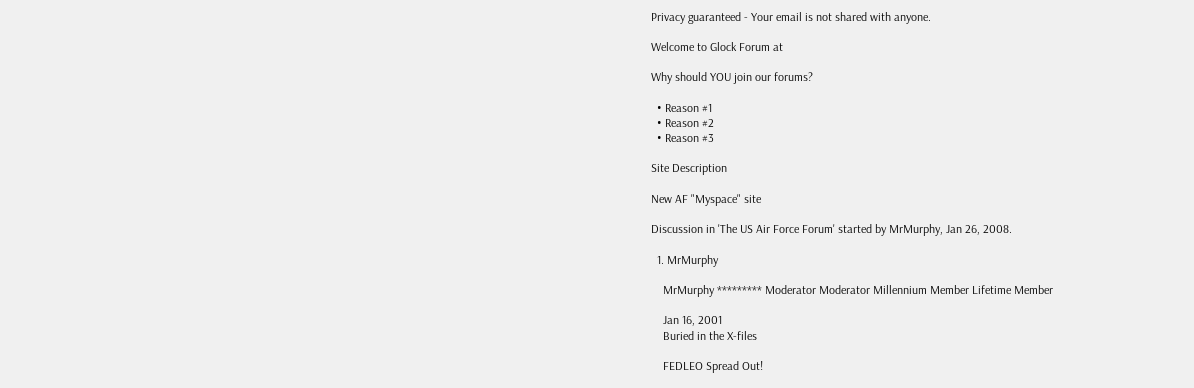Privacy guaranteed - Your email is not shared with anyone.

Welcome to Glock Forum at

Why should YOU join our forums?

  • Reason #1
  • Reason #2
  • Reason #3

Site Description

New AF "Myspace" site

Discussion in 'The US Air Force Forum' started by MrMurphy, Jan 26, 2008.

  1. MrMurphy

    MrMurphy ********* Moderator Moderator Millennium Member Lifetime Member

    Jan 16, 2001
    Buried in the X-files

    FEDLEO Spread Out!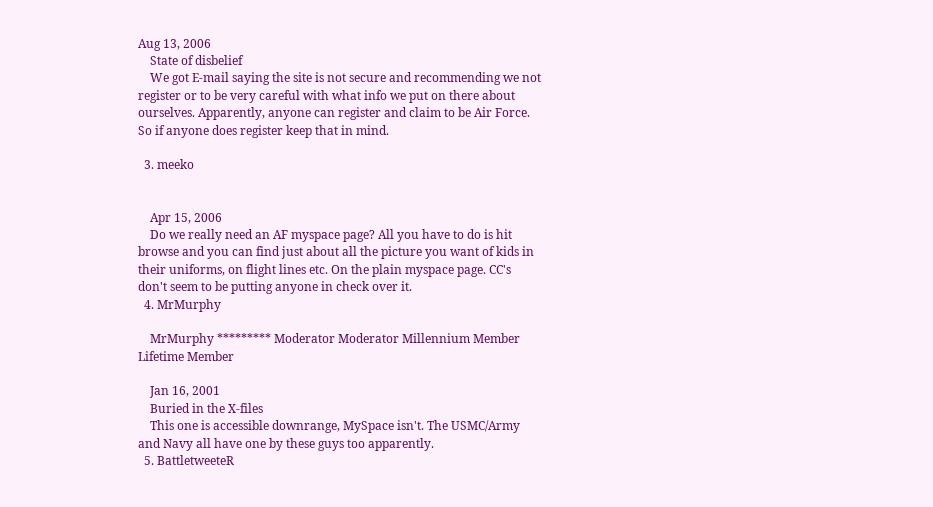Aug 13, 2006
    State of disbelief
    We got E-mail saying the site is not secure and recommending we not register or to be very careful with what info we put on there about ourselves. Apparently, anyone can register and claim to be Air Force. So if anyone does register keep that in mind.

  3. meeko


    Apr 15, 2006
    Do we really need an AF myspace page? All you have to do is hit browse and you can find just about all the picture you want of kids in their uniforms, on flight lines etc. On the plain myspace page. CC's don't seem to be putting anyone in check over it.
  4. MrMurphy

    MrMurphy ********* Moderator Moderator Millennium Member Lifetime Member

    Jan 16, 2001
    Buried in the X-files
    This one is accessible downrange, MySpace isn't. The USMC/Army and Navy all have one by these guys too apparently.
  5. BattletweeteR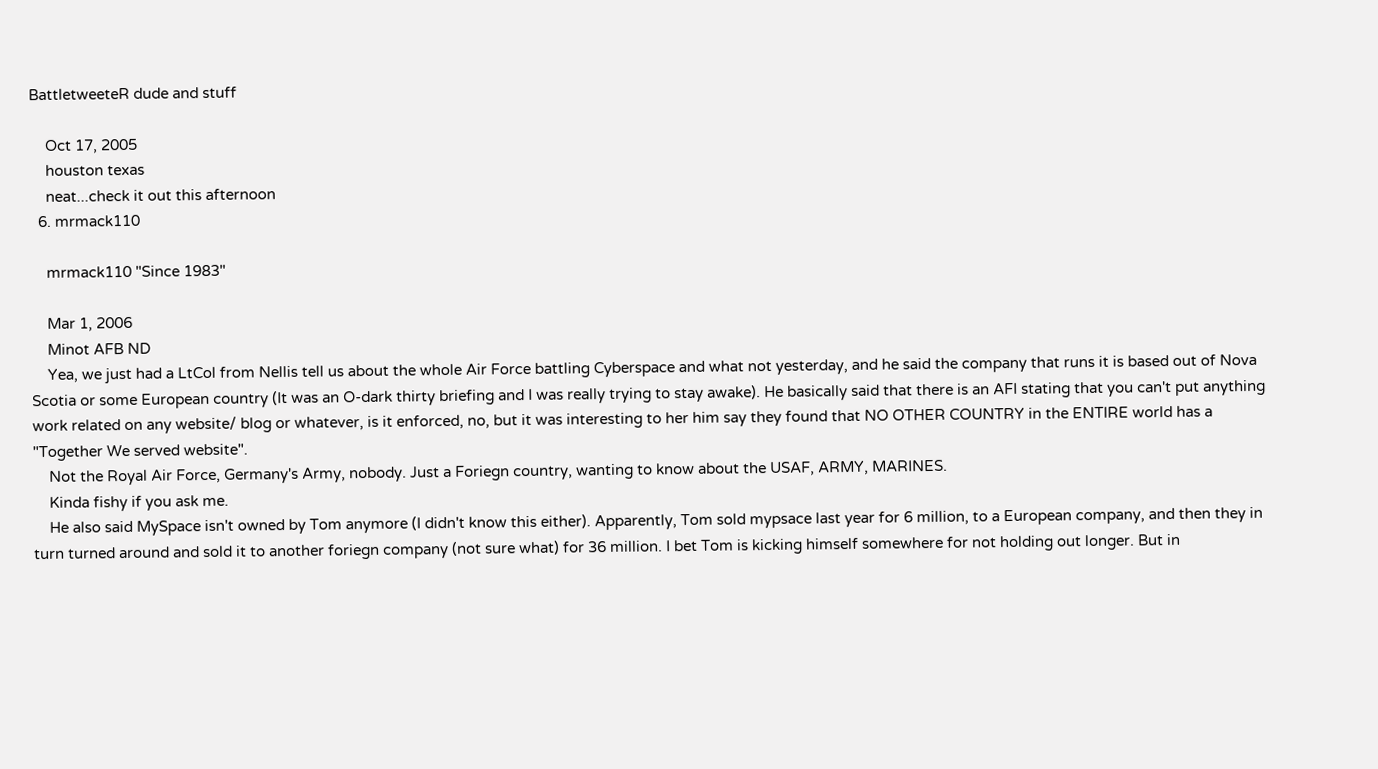BattletweeteR dude and stuff

    Oct 17, 2005
    houston texas
    neat...check it out this afternoon
  6. mrmack110

    mrmack110 "Since 1983"

    Mar 1, 2006
    Minot AFB ND
    Yea, we just had a LtCol from Nellis tell us about the whole Air Force battling Cyberspace and what not yesterday, and he said the company that runs it is based out of Nova Scotia or some European country (It was an O-dark thirty briefing and I was really trying to stay awake). He basically said that there is an AFI stating that you can't put anything work related on any website/ blog or whatever, is it enforced, no, but it was interesting to her him say they found that NO OTHER COUNTRY in the ENTIRE world has a "Together We served website".
    Not the Royal Air Force, Germany's Army, nobody. Just a Foriegn country, wanting to know about the USAF, ARMY, MARINES.
    Kinda fishy if you ask me.
    He also said MySpace isn't owned by Tom anymore (I didn't know this either). Apparently, Tom sold mypsace last year for 6 million, to a European company, and then they in turn turned around and sold it to another foriegn company (not sure what) for 36 million. I bet Tom is kicking himself somewhere for not holding out longer. But in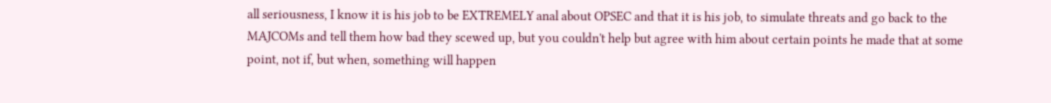all seriousness, I know it is his job to be EXTREMELY anal about OPSEC and that it is his job, to simulate threats and go back to the MAJCOMs and tell them how bad they scewed up, but you couldn't help but agree with him about certain points he made that at some point, not if, but when, something will happen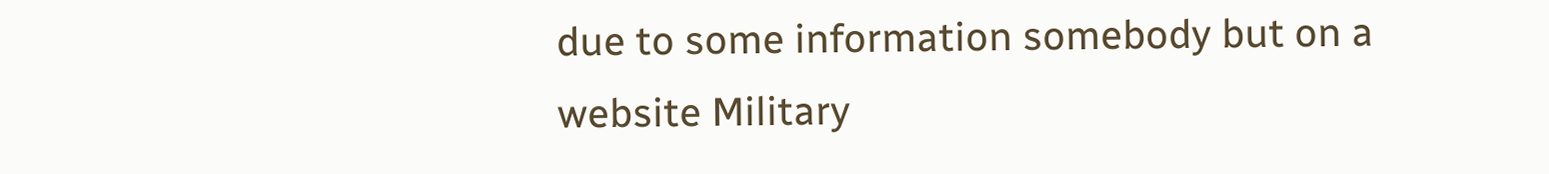due to some information somebody but on a website Military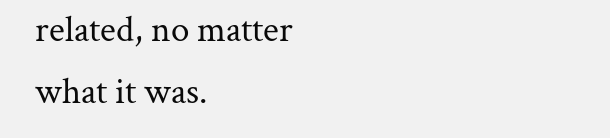related, no matter what it was.